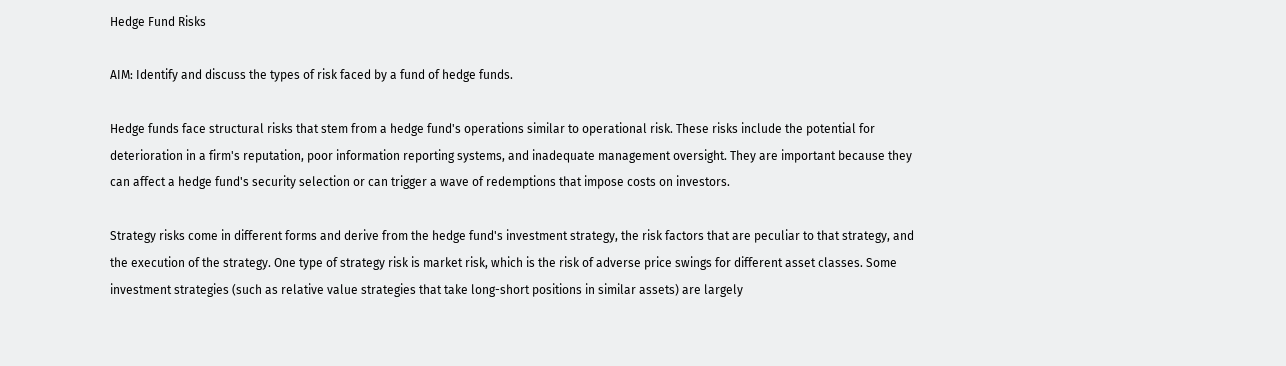Hedge Fund Risks

AIM: Identify and discuss the types of risk faced by a fund of hedge funds.

Hedge funds face structural risks that stem from a hedge fund's operations similar to operational risk. These risks include the potential for deterioration in a firm's reputation, poor information reporting systems, and inadequate management oversight. They are important because they can affect a hedge fund's security selection or can trigger a wave of redemptions that impose costs on investors.

Strategy risks come in different forms and derive from the hedge fund's investment strategy, the risk factors that are peculiar to that strategy, and the execution of the strategy. One type of strategy risk is market risk, which is the risk of adverse price swings for different asset classes. Some investment strategies (such as relative value strategies that take long-short positions in similar assets) are largely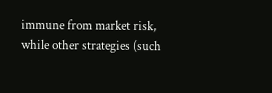immune from market risk, while other strategies (such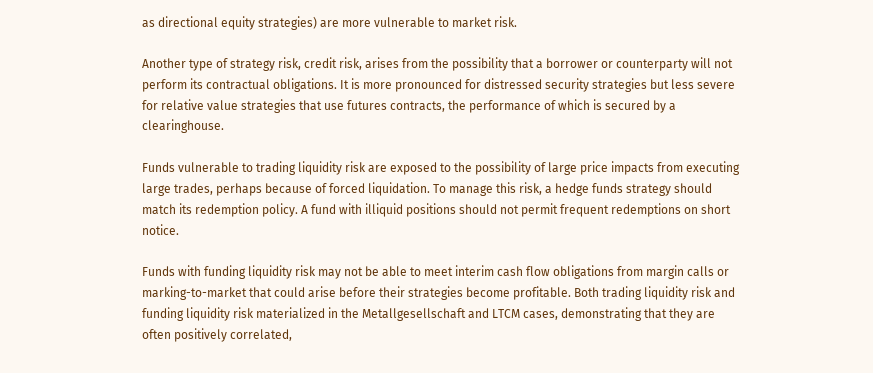as directional equity strategies) are more vulnerable to market risk.

Another type of strategy risk, credit risk, arises from the possibility that a borrower or counterparty will not perform its contractual obligations. It is more pronounced for distressed security strategies but less severe for relative value strategies that use futures contracts, the performance of which is secured by a clearinghouse.

Funds vulnerable to trading liquidity risk are exposed to the possibility of large price impacts from executing large trades, perhaps because of forced liquidation. To manage this risk, a hedge funds strategy should match its redemption policy. A fund with illiquid positions should not permit frequent redemptions on short notice.

Funds with funding liquidity risk may not be able to meet interim cash flow obligations from margin calls or marking-to-market that could arise before their strategies become profitable. Both trading liquidity risk and funding liquidity risk materialized in the Metallgesellschaft and LTCM cases, demonstrating that they are often positively correlated,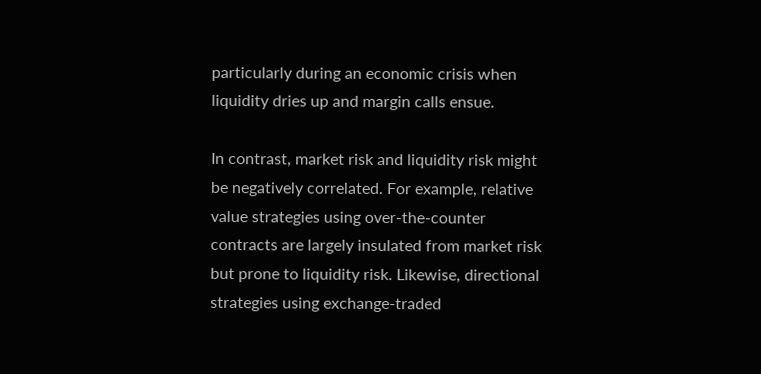particularly during an economic crisis when liquidity dries up and margin calls ensue.

In contrast, market risk and liquidity risk might be negatively correlated. For example, relative value strategies using over-the-counter contracts are largely insulated from market risk but prone to liquidity risk. Likewise, directional strategies using exchange-traded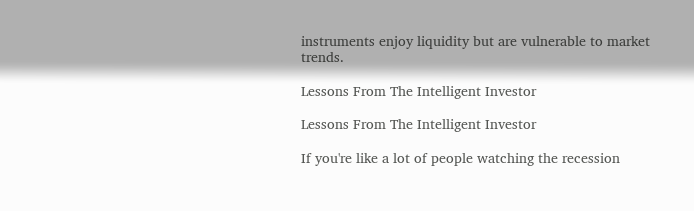instruments enjoy liquidity but are vulnerable to market trends.

Lessons From The Intelligent Investor

Lessons From The Intelligent Investor

If you're like a lot of people watching the recession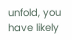unfold, you have likely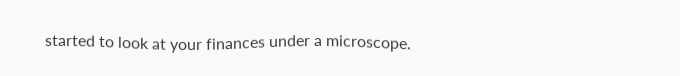started to look at your finances under a microscope.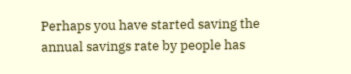Perhaps you have started saving the annual savings rate by people has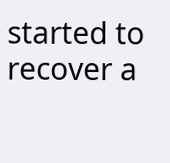started to recover a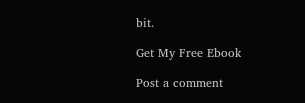bit.

Get My Free Ebook

Post a comment